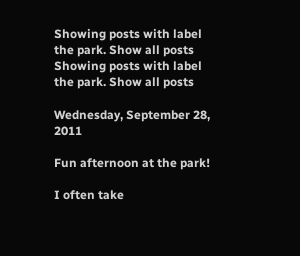Showing posts with label the park. Show all posts
Showing posts with label the park. Show all posts

Wednesday, September 28, 2011

Fun afternoon at the park!

I often take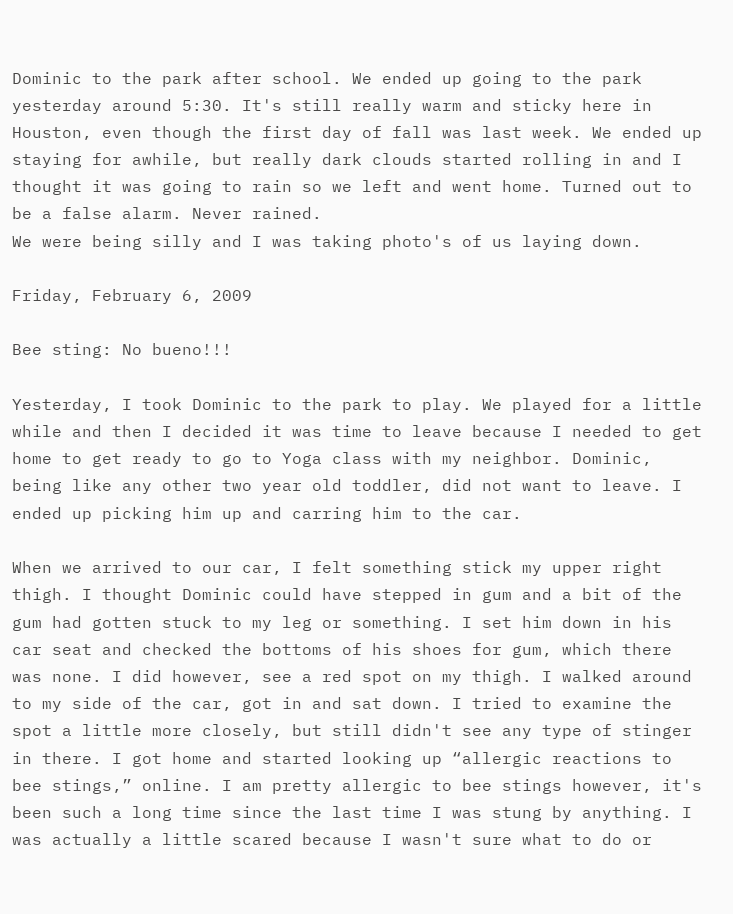Dominic to the park after school. We ended up going to the park yesterday around 5:30. It's still really warm and sticky here in Houston, even though the first day of fall was last week. We ended up staying for awhile, but really dark clouds started rolling in and I thought it was going to rain so we left and went home. Turned out to be a false alarm. Never rained.
We were being silly and I was taking photo's of us laying down.

Friday, February 6, 2009

Bee sting: No bueno!!!

Yesterday, I took Dominic to the park to play. We played for a little while and then I decided it was time to leave because I needed to get home to get ready to go to Yoga class with my neighbor. Dominic, being like any other two year old toddler, did not want to leave. I ended up picking him up and carring him to the car.

When we arrived to our car, I felt something stick my upper right thigh. I thought Dominic could have stepped in gum and a bit of the gum had gotten stuck to my leg or something. I set him down in his car seat and checked the bottoms of his shoes for gum, which there was none. I did however, see a red spot on my thigh. I walked around to my side of the car, got in and sat down. I tried to examine the spot a little more closely, but still didn't see any type of stinger in there. I got home and started looking up “allergic reactions to bee stings,” online. I am pretty allergic to bee stings however, it's been such a long time since the last time I was stung by anything. I was actually a little scared because I wasn't sure what to do or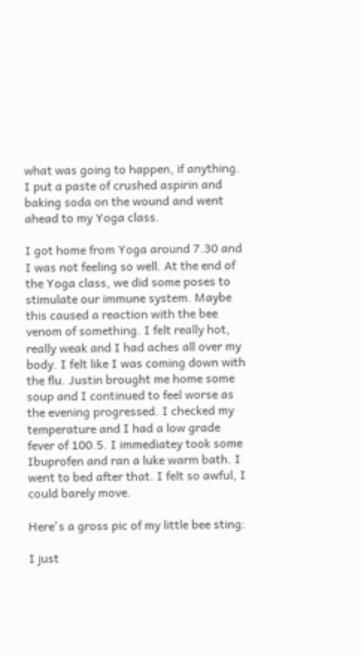what was going to happen, if anything. I put a paste of crushed aspirin and baking soda on the wound and went ahead to my Yoga class.

I got home from Yoga around 7.30 and I was not feeling so well. At the end of the Yoga class, we did some poses to stimulate our immune system. Maybe this caused a reaction with the bee venom of something. I felt really hot, really weak and I had aches all over my body. I felt like I was coming down with the flu. Justin brought me home some soup and I continued to feel worse as the evening progressed. I checked my temperature and I had a low grade fever of 100.5. I immediatey took some Ibuprofen and ran a luke warm bath. I went to bed after that. I felt so awful, I could barely move.

Here's a gross pic of my little bee sting:

I just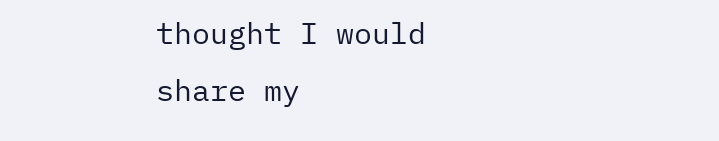thought I would share my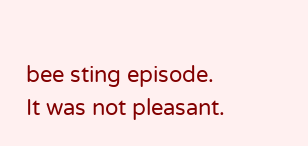bee sting episode. It was not pleasant.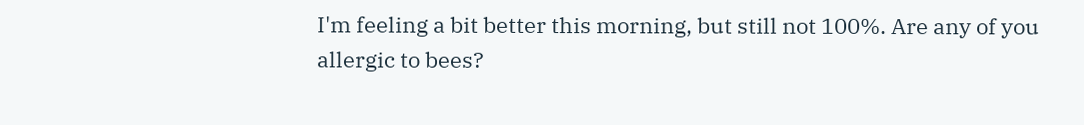I'm feeling a bit better this morning, but still not 100%. Are any of you allergic to bees?